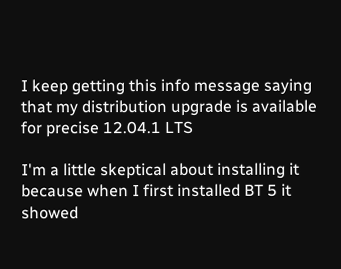I keep getting this info message saying that my distribution upgrade is available for precise 12.04.1 LTS

I'm a little skeptical about installing it because when I first installed BT 5 it showed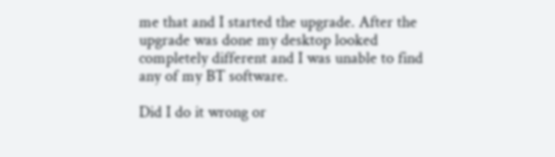me that and I started the upgrade. After the upgrade was done my desktop looked completely different and I was unable to find any of my BT software.

Did I do it wrong or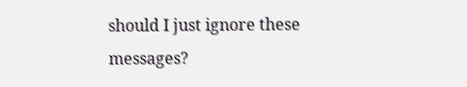should I just ignore these messages?